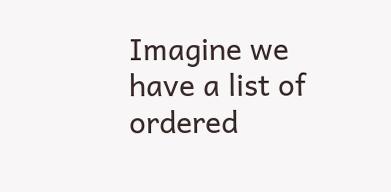Imagine we have a list of ordered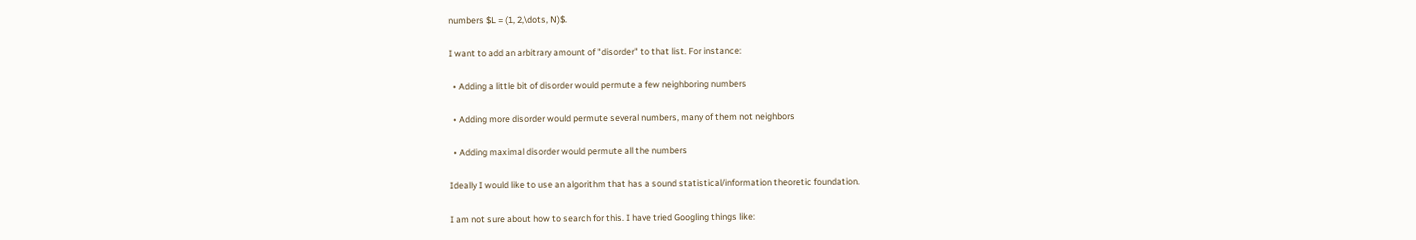numbers $L = (1, 2,\dots, N)$.

I want to add an arbitrary amount of "disorder" to that list. For instance:

  • Adding a little bit of disorder would permute a few neighboring numbers

  • Adding more disorder would permute several numbers, many of them not neighbors

  • Adding maximal disorder would permute all the numbers

Ideally I would like to use an algorithm that has a sound statistical/information theoretic foundation.

I am not sure about how to search for this. I have tried Googling things like: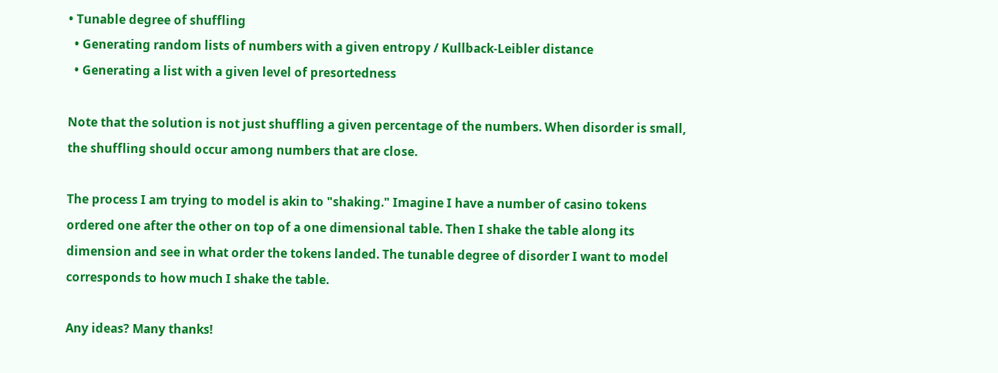• Tunable degree of shuffling
  • Generating random lists of numbers with a given entropy / Kullback-Leibler distance
  • Generating a list with a given level of presortedness

Note that the solution is not just shuffling a given percentage of the numbers. When disorder is small, the shuffling should occur among numbers that are close.

The process I am trying to model is akin to "shaking." Imagine I have a number of casino tokens ordered one after the other on top of a one dimensional table. Then I shake the table along its dimension and see in what order the tokens landed. The tunable degree of disorder I want to model corresponds to how much I shake the table.

Any ideas? Many thanks!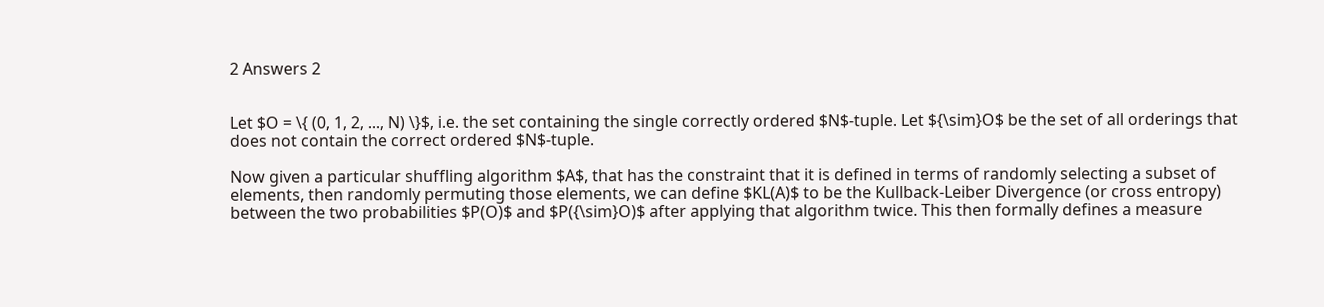2 Answers 2


Let $O = \{ (0, 1, 2, ..., N) \}$, i.e. the set containing the single correctly ordered $N$-tuple. Let ${\sim}O$ be the set of all orderings that does not contain the correct ordered $N$-tuple.

Now given a particular shuffling algorithm $A$, that has the constraint that it is defined in terms of randomly selecting a subset of elements, then randomly permuting those elements, we can define $KL(A)$ to be the Kullback-Leiber Divergence (or cross entropy) between the two probabilities $P(O)$ and $P({\sim}O)$ after applying that algorithm twice. This then formally defines a measure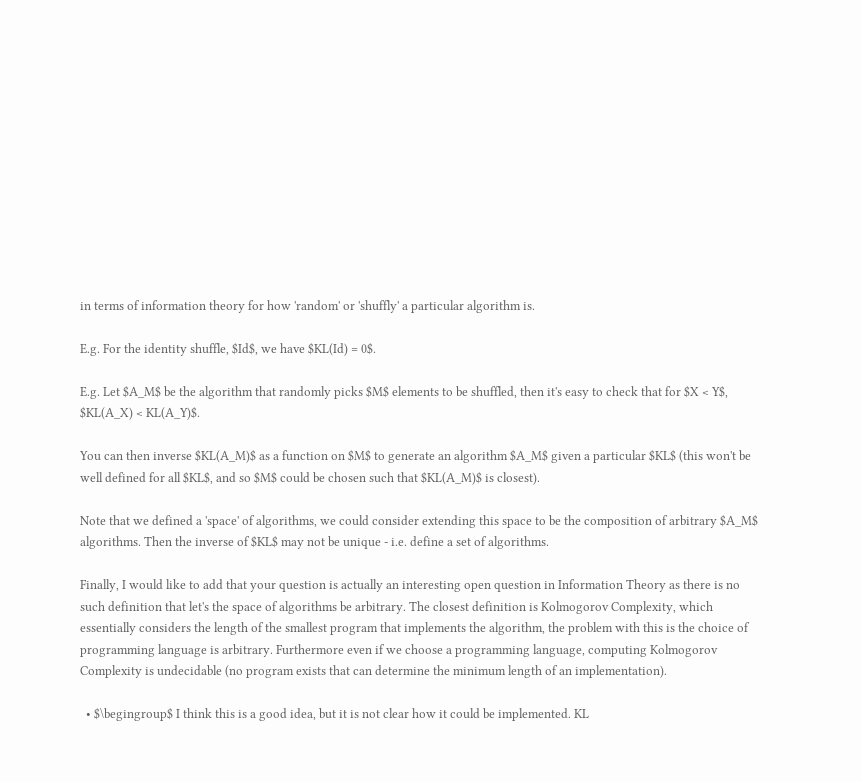in terms of information theory for how 'random' or 'shuffly' a particular algorithm is.

E.g. For the identity shuffle, $Id$, we have $KL(Id) = 0$.

E.g. Let $A_M$ be the algorithm that randomly picks $M$ elements to be shuffled, then it's easy to check that for $X < Y$, $KL(A_X) < KL(A_Y)$.

You can then inverse $KL(A_M)$ as a function on $M$ to generate an algorithm $A_M$ given a particular $KL$ (this won't be well defined for all $KL$, and so $M$ could be chosen such that $KL(A_M)$ is closest).

Note that we defined a 'space' of algorithms, we could consider extending this space to be the composition of arbitrary $A_M$ algorithms. Then the inverse of $KL$ may not be unique - i.e. define a set of algorithms.

Finally, I would like to add that your question is actually an interesting open question in Information Theory as there is no such definition that let's the space of algorithms be arbitrary. The closest definition is Kolmogorov Complexity, which essentially considers the length of the smallest program that implements the algorithm, the problem with this is the choice of programming language is arbitrary. Furthermore even if we choose a programming language, computing Kolmogorov Complexity is undecidable (no program exists that can determine the minimum length of an implementation).

  • $\begingroup$ I think this is a good idea, but it is not clear how it could be implemented. KL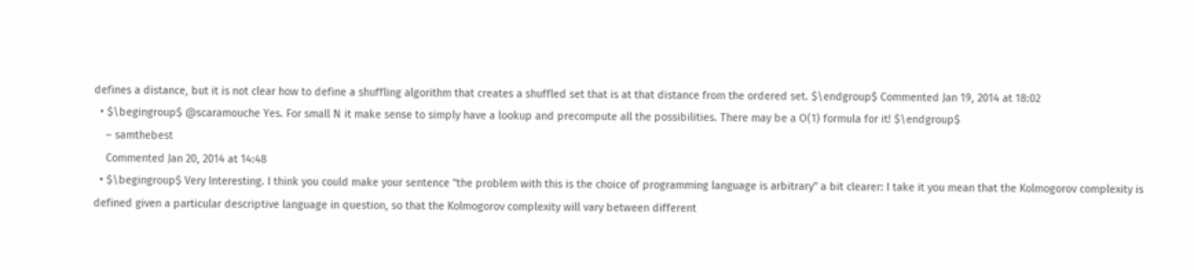defines a distance, but it is not clear how to define a shuffling algorithm that creates a shuffled set that is at that distance from the ordered set. $\endgroup$ Commented Jan 19, 2014 at 18:02
  • $\begingroup$ @scaramouche Yes. For small N it make sense to simply have a lookup and precompute all the possibilities. There may be a O(1) formula for it! $\endgroup$
    – samthebest
    Commented Jan 20, 2014 at 14:48
  • $\begingroup$ Very Interesting. I think you could make your sentence "the problem with this is the choice of programming language is arbitrary" a bit clearer: I take it you mean that the Kolmogorov complexity is defined given a particular descriptive language in question, so that the Kolmogorov complexity will vary between different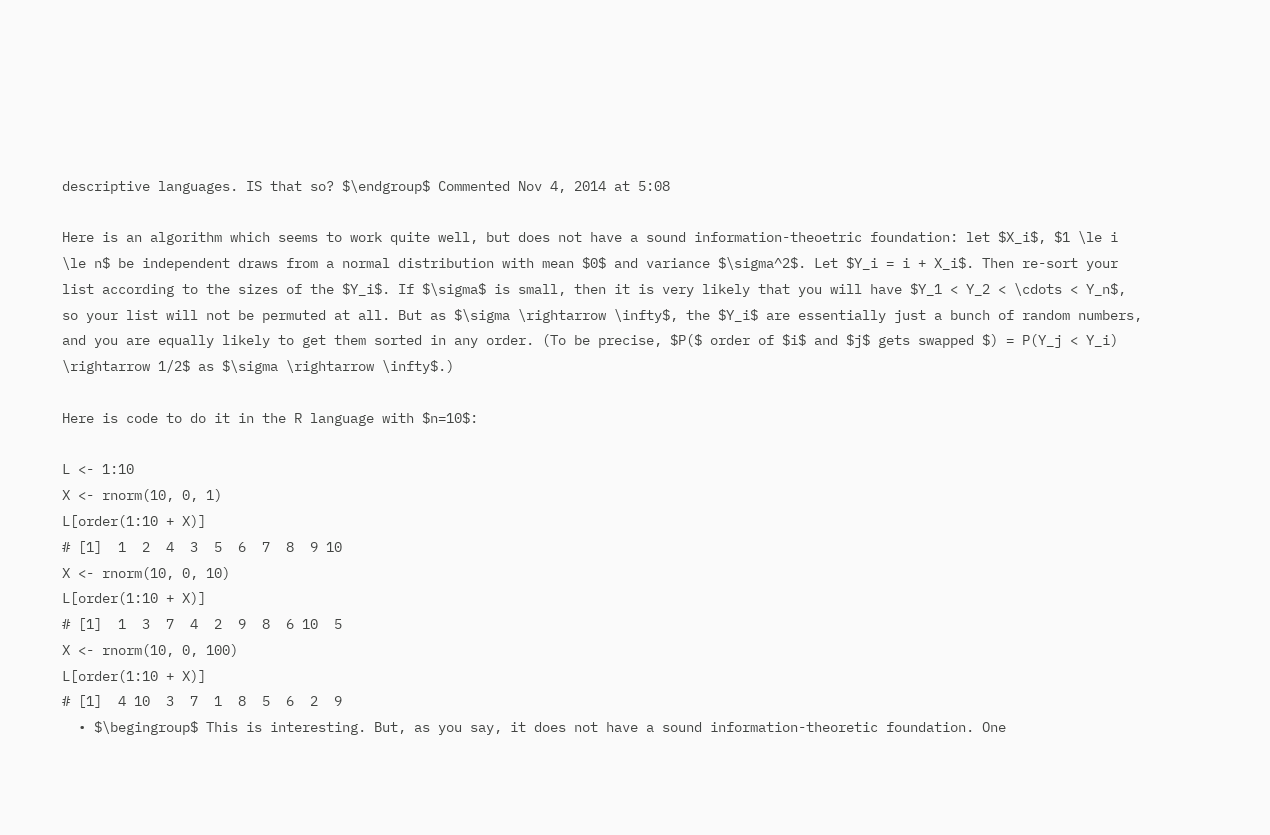descriptive languages. IS that so? $\endgroup$ Commented Nov 4, 2014 at 5:08

Here is an algorithm which seems to work quite well, but does not have a sound information-theoetric foundation: let $X_i$, $1 \le i \le n$ be independent draws from a normal distribution with mean $0$ and variance $\sigma^2$. Let $Y_i = i + X_i$. Then re-sort your list according to the sizes of the $Y_i$. If $\sigma$ is small, then it is very likely that you will have $Y_1 < Y_2 < \cdots < Y_n$, so your list will not be permuted at all. But as $\sigma \rightarrow \infty$, the $Y_i$ are essentially just a bunch of random numbers, and you are equally likely to get them sorted in any order. (To be precise, $P($ order of $i$ and $j$ gets swapped $) = P(Y_j < Y_i) \rightarrow 1/2$ as $\sigma \rightarrow \infty$.)

Here is code to do it in the R language with $n=10$:

L <- 1:10
X <- rnorm(10, 0, 1)
L[order(1:10 + X)]
# [1]  1  2  4  3  5  6  7  8  9 10
X <- rnorm(10, 0, 10)
L[order(1:10 + X)]
# [1]  1  3  7  4  2  9  8  6 10  5
X <- rnorm(10, 0, 100)
L[order(1:10 + X)]
# [1]  4 10  3  7  1  8  5  6  2  9
  • $\begingroup$ This is interesting. But, as you say, it does not have a sound information-theoretic foundation. One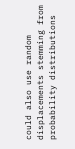could also use random displacements stemming from probability distributions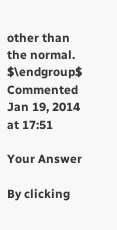other than the normal. $\endgroup$ Commented Jan 19, 2014 at 17:51

Your Answer

By clicking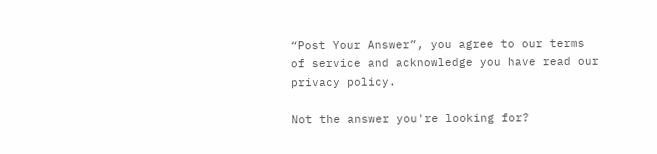“Post Your Answer”, you agree to our terms of service and acknowledge you have read our privacy policy.

Not the answer you're looking for?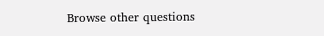Browse other questions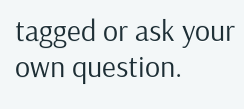tagged or ask your own question.